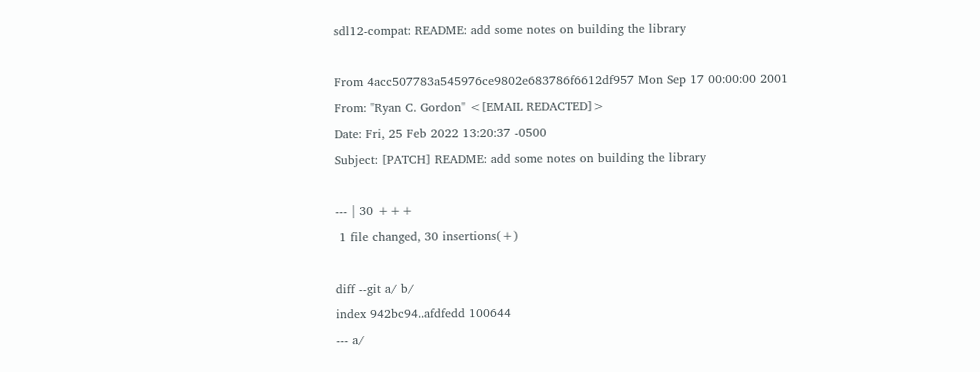sdl12-compat: README: add some notes on building the library

From 4acc507783a545976ce9802e683786f6612df957 Mon Sep 17 00:00:00 2001
From: "Ryan C. Gordon" <[EMAIL REDACTED]>
Date: Fri, 25 Feb 2022 13:20:37 -0500
Subject: [PATCH] README: add some notes on building the library

--- | 30 +++
 1 file changed, 30 insertions(+)

diff --git a/ b/
index 942bc94..afdfedd 100644
--- a/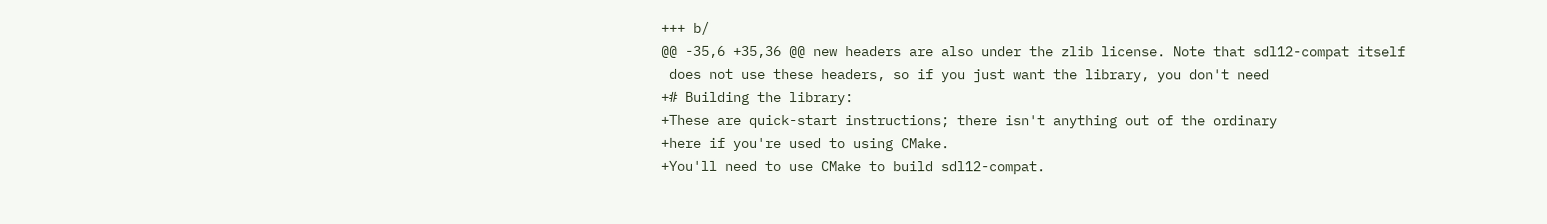+++ b/
@@ -35,6 +35,36 @@ new headers are also under the zlib license. Note that sdl12-compat itself
 does not use these headers, so if you just want the library, you don't need
+# Building the library:
+These are quick-start instructions; there isn't anything out of the ordinary
+here if you're used to using CMake.
+You'll need to use CMake to build sdl12-compat.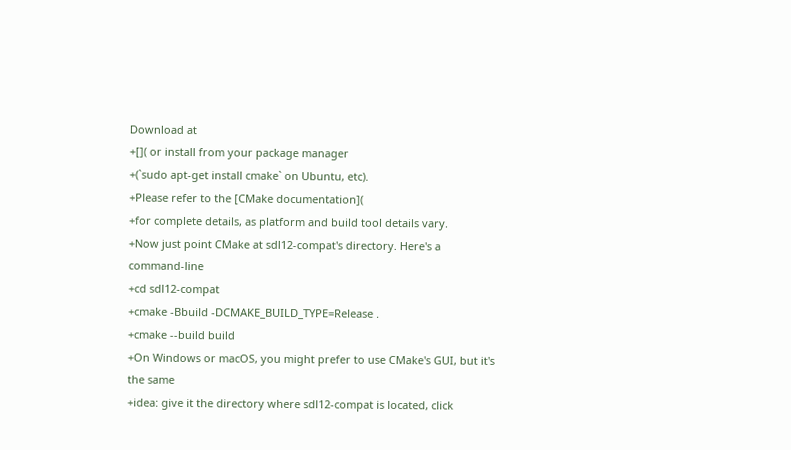Download at
+[]( or install from your package manager
+(`sudo apt-get install cmake` on Ubuntu, etc).
+Please refer to the [CMake documentation](
+for complete details, as platform and build tool details vary.
+Now just point CMake at sdl12-compat's directory. Here's a command-line
+cd sdl12-compat
+cmake -Bbuild -DCMAKE_BUILD_TYPE=Release .
+cmake --build build
+On Windows or macOS, you might prefer to use CMake's GUI, but it's the same
+idea: give it the directory where sdl12-compat is located, click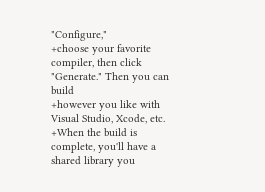"Configure,"
+choose your favorite compiler, then click "Generate." Then you can build
+however you like with Visual Studio, Xcode, etc.
+When the build is complete, you'll have a shared library you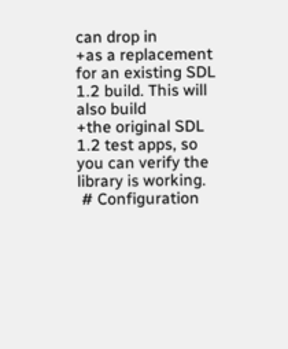can drop in
+as a replacement for an existing SDL 1.2 build. This will also build
+the original SDL 1.2 test apps, so you can verify the library is working.
 # Configuration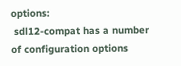options:
 sdl12-compat has a number of configuration options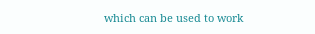which can be used to work